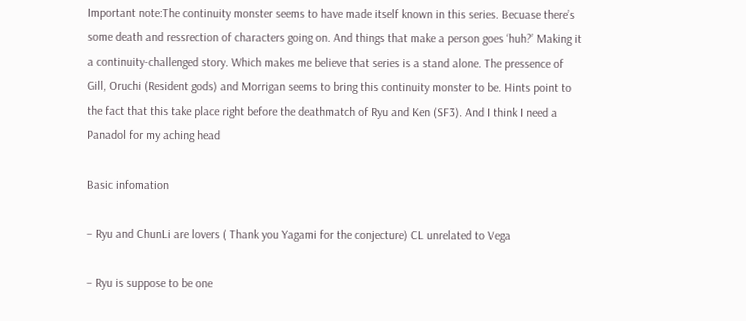Important note:The continuity monster seems to have made itself known in this series. Becuase there’s some death and ressrection of characters going on. And things that make a person goes ‘huh?’ Making it a continuity-challenged story. Which makes me believe that series is a stand alone. The pressence of Gill, Oruchi (Resident gods) and Morrigan seems to bring this continuity monster to be. Hints point to the fact that this take place right before the deathmatch of Ryu and Ken (SF3). And I think I need a Panadol for my aching head

Basic infomation

– Ryu and ChunLi are lovers ( Thank you Yagami for the conjecture) CL unrelated to Vega

– Ryu is suppose to be one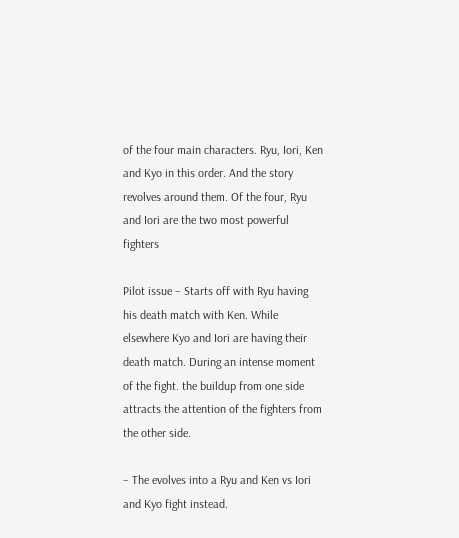of the four main characters. Ryu, Iori, Ken and Kyo in this order. And the story revolves around them. Of the four, Ryu and Iori are the two most powerful fighters

Pilot issue – Starts off with Ryu having his death match with Ken. While elsewhere Kyo and Iori are having their death match. During an intense moment of the fight. the buildup from one side attracts the attention of the fighters from the other side.

– The evolves into a Ryu and Ken vs Iori and Kyo fight instead.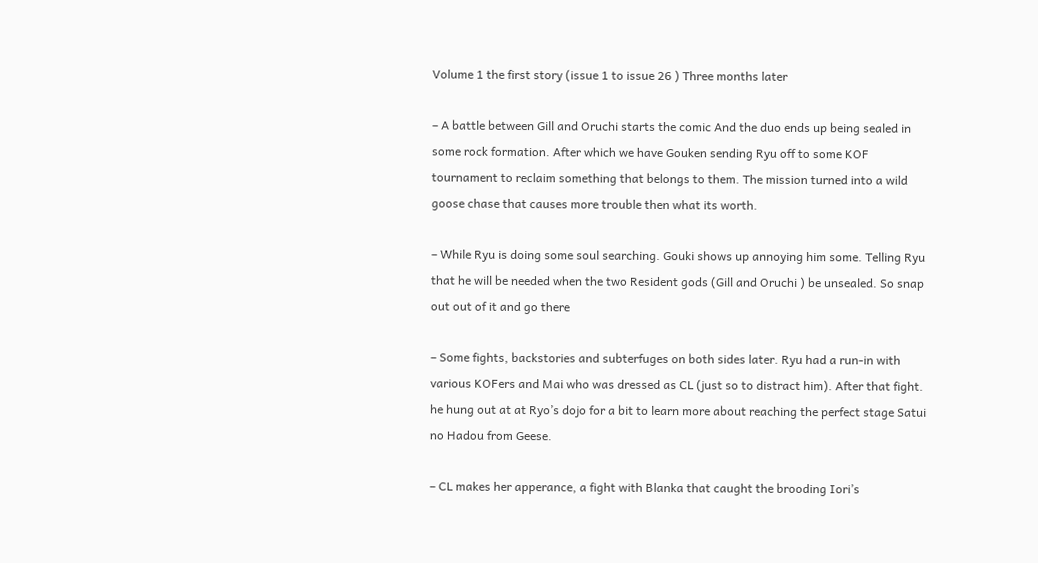Volume 1 the first story (issue 1 to issue 26 ) Three months later

– A battle between Gill and Oruchi starts the comic And the duo ends up being sealed in some rock formation. After which we have Gouken sending Ryu off to some KOF tournament to reclaim something that belongs to them. The mission turned into a wild goose chase that causes more trouble then what its worth.

– While Ryu is doing some soul searching. Gouki shows up annoying him some. Telling Ryu that he will be needed when the two Resident gods (Gill and Oruchi ) be unsealed. So snap out out of it and go there

– Some fights, backstories and subterfuges on both sides later. Ryu had a run-in with various KOFers and Mai who was dressed as CL (just so to distract him). After that fight. he hung out at at Ryo’s dojo for a bit to learn more about reaching the perfect stage Satui no Hadou from Geese.

– CL makes her apperance, a fight with Blanka that caught the brooding Iori’s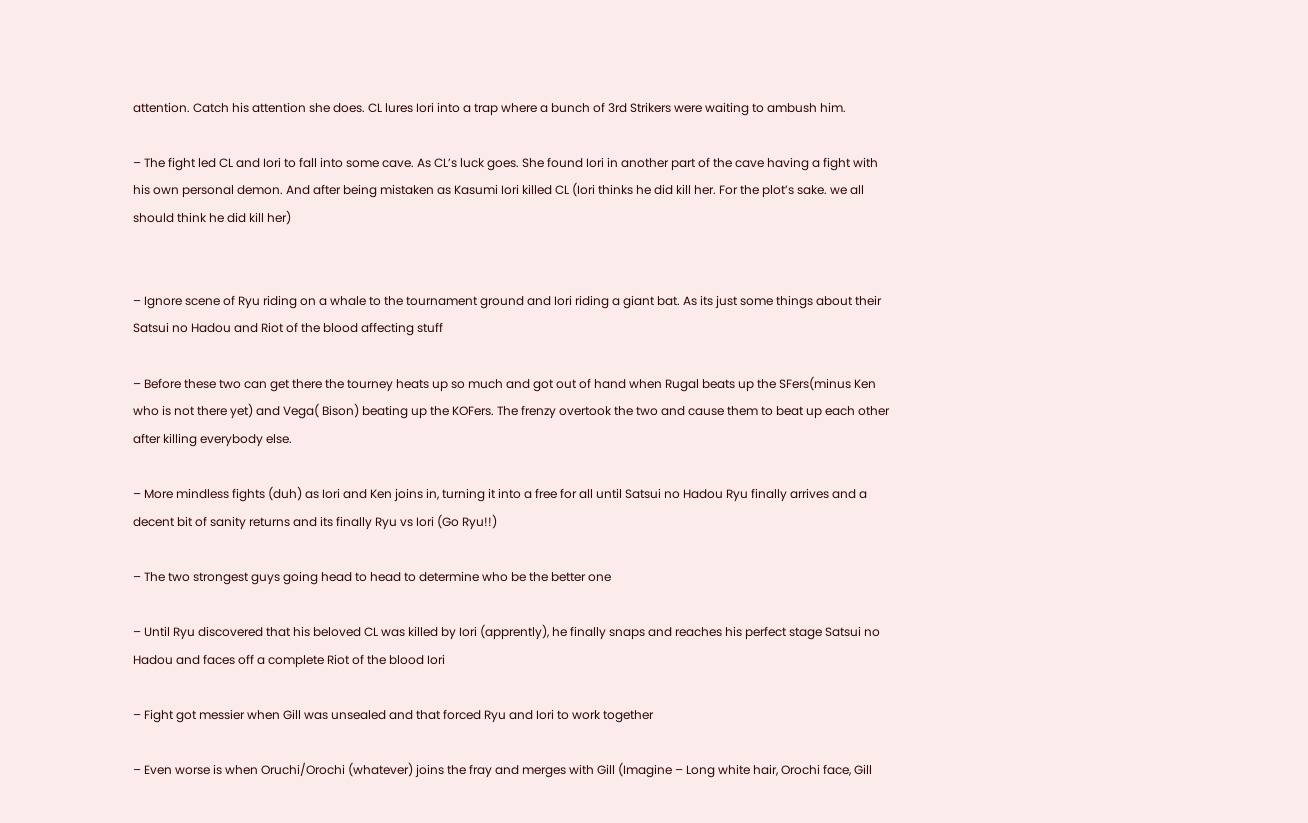attention. Catch his attention she does. CL lures Iori into a trap where a bunch of 3rd Strikers were waiting to ambush him.

– The fight led CL and Iori to fall into some cave. As CL’s luck goes. She found Iori in another part of the cave having a fight with his own personal demon. And after being mistaken as Kasumi Iori killed CL (Iori thinks he did kill her. For the plot’s sake. we all should think he did kill her)


– Ignore scene of Ryu riding on a whale to the tournament ground and Iori riding a giant bat. As its just some things about their Satsui no Hadou and Riot of the blood affecting stuff

– Before these two can get there the tourney heats up so much and got out of hand when Rugal beats up the SFers(minus Ken who is not there yet) and Vega( Bison) beating up the KOFers. The frenzy overtook the two and cause them to beat up each other after killing everybody else.

– More mindless fights (duh) as Iori and Ken joins in, turning it into a free for all until Satsui no Hadou Ryu finally arrives and a decent bit of sanity returns and its finally Ryu vs Iori (Go Ryu!!)

– The two strongest guys going head to head to determine who be the better one

– Until Ryu discovered that his beloved CL was killed by Iori (apprently), he finally snaps and reaches his perfect stage Satsui no Hadou and faces off a complete Riot of the blood Iori

– Fight got messier when Gill was unsealed and that forced Ryu and Iori to work together

– Even worse is when Oruchi/Orochi (whatever) joins the fray and merges with Gill (Imagine – Long white hair, Orochi face, Gill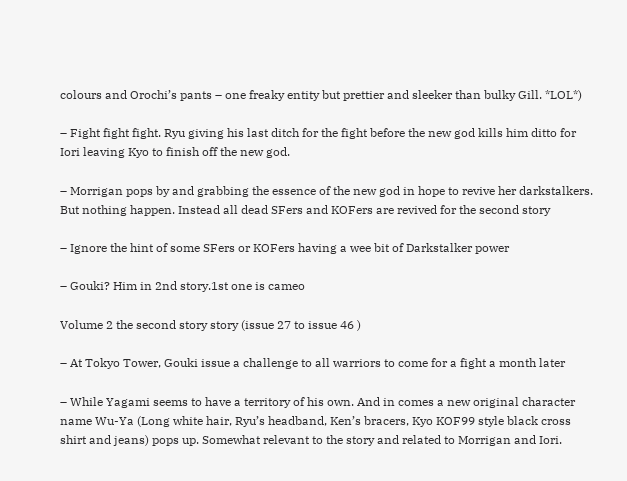colours and Orochi’s pants – one freaky entity but prettier and sleeker than bulky Gill. *LOL*)

– Fight fight fight. Ryu giving his last ditch for the fight before the new god kills him ditto for Iori leaving Kyo to finish off the new god.

– Morrigan pops by and grabbing the essence of the new god in hope to revive her darkstalkers. But nothing happen. Instead all dead SFers and KOFers are revived for the second story

– Ignore the hint of some SFers or KOFers having a wee bit of Darkstalker power

– Gouki? Him in 2nd story.1st one is cameo

Volume 2 the second story story (issue 27 to issue 46 )

– At Tokyo Tower, Gouki issue a challenge to all warriors to come for a fight a month later

– While Yagami seems to have a territory of his own. And in comes a new original character name Wu-Ya (Long white hair, Ryu’s headband, Ken’s bracers, Kyo KOF99 style black cross shirt and jeans) pops up. Somewhat relevant to the story and related to Morrigan and Iori.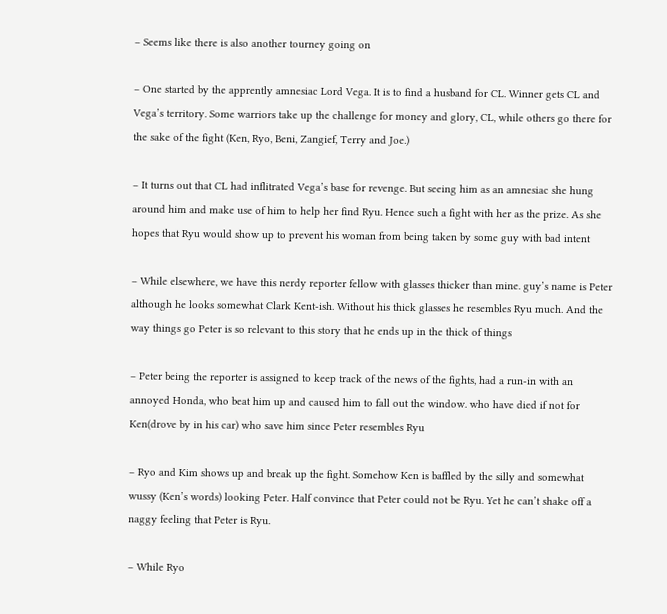– Seems like there is also another tourney going on

– One started by the apprently amnesiac Lord Vega. It is to find a husband for CL. Winner gets CL and Vega’s territory. Some warriors take up the challenge for money and glory, CL, while others go there for the sake of the fight (Ken, Ryo, Beni, Zangief, Terry and Joe.)

– It turns out that CL had inflitrated Vega’s base for revenge. But seeing him as an amnesiac she hung around him and make use of him to help her find Ryu. Hence such a fight with her as the prize. As she hopes that Ryu would show up to prevent his woman from being taken by some guy with bad intent

– While elsewhere, we have this nerdy reporter fellow with glasses thicker than mine. guy’s name is Peter although he looks somewhat Clark Kent-ish. Without his thick glasses he resembles Ryu much. And the way things go Peter is so relevant to this story that he ends up in the thick of things

– Peter being the reporter is assigned to keep track of the news of the fights, had a run-in with an annoyed Honda, who beat him up and caused him to fall out the window. who have died if not for Ken(drove by in his car) who save him since Peter resembles Ryu

– Ryo and Kim shows up and break up the fight. Somehow Ken is baffled by the silly and somewhat wussy (Ken’s words) looking Peter. Half convince that Peter could not be Ryu. Yet he can’t shake off a naggy feeling that Peter is Ryu.

– While Ryo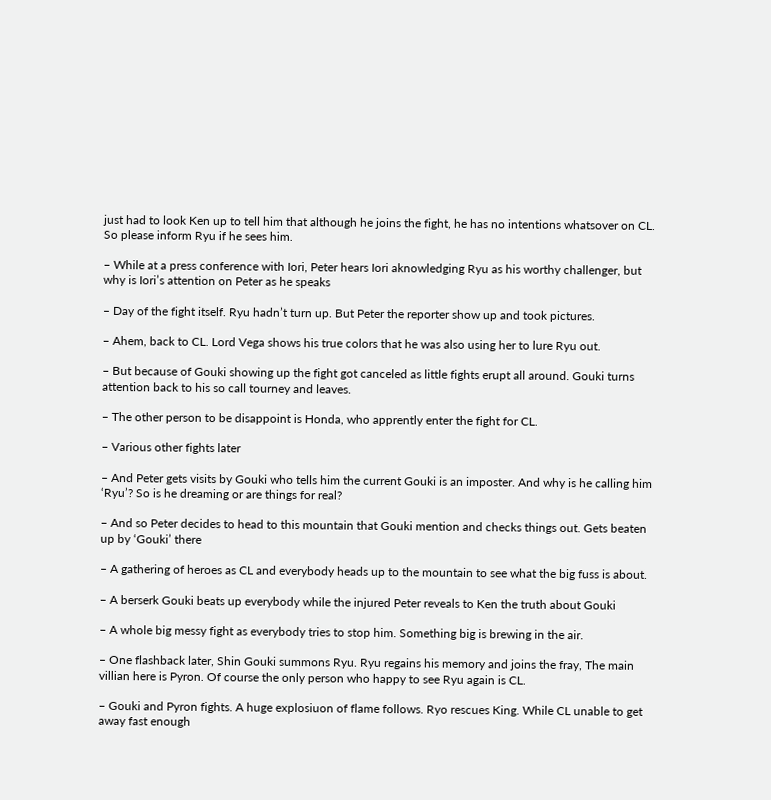just had to look Ken up to tell him that although he joins the fight, he has no intentions whatsover on CL. So please inform Ryu if he sees him.

– While at a press conference with Iori, Peter hears Iori aknowledging Ryu as his worthy challenger, but why is Iori’s attention on Peter as he speaks

– Day of the fight itself. Ryu hadn’t turn up. But Peter the reporter show up and took pictures.

– Ahem, back to CL. Lord Vega shows his true colors that he was also using her to lure Ryu out.

– But because of Gouki showing up the fight got canceled as little fights erupt all around. Gouki turns attention back to his so call tourney and leaves.

– The other person to be disappoint is Honda, who apprently enter the fight for CL.

– Various other fights later

– And Peter gets visits by Gouki who tells him the current Gouki is an imposter. And why is he calling him ‘Ryu’? So is he dreaming or are things for real?

– And so Peter decides to head to this mountain that Gouki mention and checks things out. Gets beaten up by ‘Gouki’ there

– A gathering of heroes as CL and everybody heads up to the mountain to see what the big fuss is about.

– A berserk Gouki beats up everybody while the injured Peter reveals to Ken the truth about Gouki

– A whole big messy fight as everybody tries to stop him. Something big is brewing in the air.

– One flashback later, Shin Gouki summons Ryu. Ryu regains his memory and joins the fray, The main villian here is Pyron. Of course the only person who happy to see Ryu again is CL.

– Gouki and Pyron fights. A huge explosiuon of flame follows. Ryo rescues King. While CL unable to get away fast enough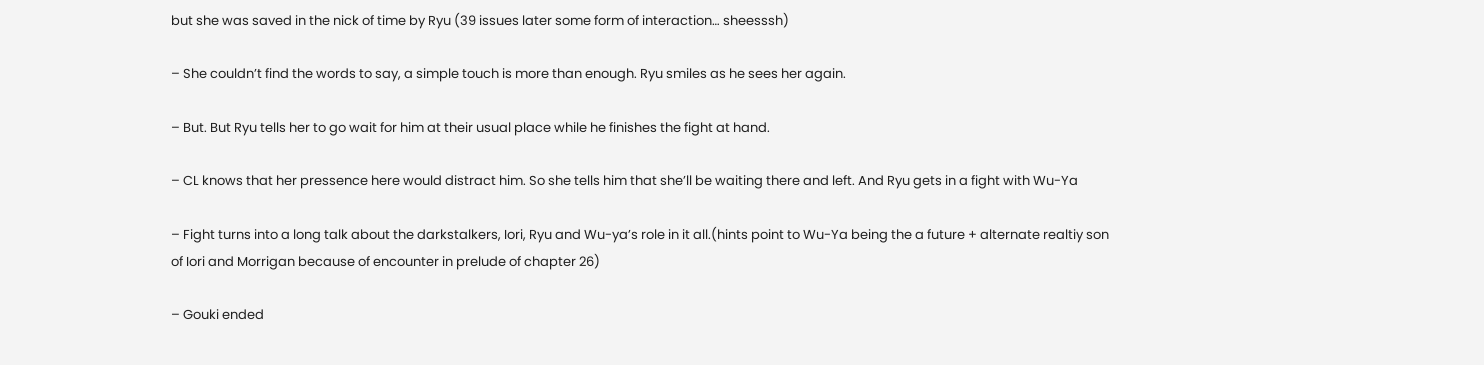but she was saved in the nick of time by Ryu (39 issues later some form of interaction… sheesssh)

– She couldn’t find the words to say, a simple touch is more than enough. Ryu smiles as he sees her again.

– But. But Ryu tells her to go wait for him at their usual place while he finishes the fight at hand.

– CL knows that her pressence here would distract him. So she tells him that she’ll be waiting there and left. And Ryu gets in a fight with Wu-Ya

– Fight turns into a long talk about the darkstalkers, Iori, Ryu and Wu-ya’s role in it all.(hints point to Wu-Ya being the a future + alternate realtiy son of Iori and Morrigan because of encounter in prelude of chapter 26)

– Gouki ended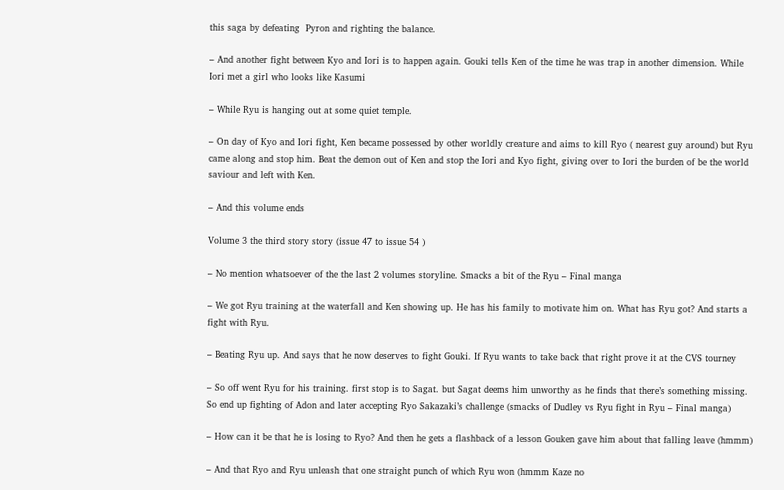this saga by defeating  Pyron and righting the balance.

– And another fight between Kyo and Iori is to happen again. Gouki tells Ken of the time he was trap in another dimension. While Iori met a girl who looks like Kasumi

– While Ryu is hanging out at some quiet temple.

– On day of Kyo and Iori fight, Ken became possessed by other worldly creature and aims to kill Ryo ( nearest guy around) but Ryu came along and stop him. Beat the demon out of Ken and stop the Iori and Kyo fight, giving over to Iori the burden of be the world saviour and left with Ken.

– And this volume ends

Volume 3 the third story story (issue 47 to issue 54 )

– No mention whatsoever of the the last 2 volumes storyline. Smacks a bit of the Ryu – Final manga

– We got Ryu training at the waterfall and Ken showing up. He has his family to motivate him on. What has Ryu got? And starts a fight with Ryu.

– Beating Ryu up. And says that he now deserves to fight Gouki. If Ryu wants to take back that right prove it at the CVS tourney

– So off went Ryu for his training. first stop is to Sagat. but Sagat deems him unworthy as he finds that there’s something missing. So end up fighting of Adon and later accepting Ryo Sakazaki’s challenge (smacks of Dudley vs Ryu fight in Ryu – Final manga)

– How can it be that he is losing to Ryo? And then he gets a flashback of a lesson Gouken gave him about that falling leave (hmmm)

– And that Ryo and Ryu unleash that one straight punch of which Ryu won (hmmm Kaze no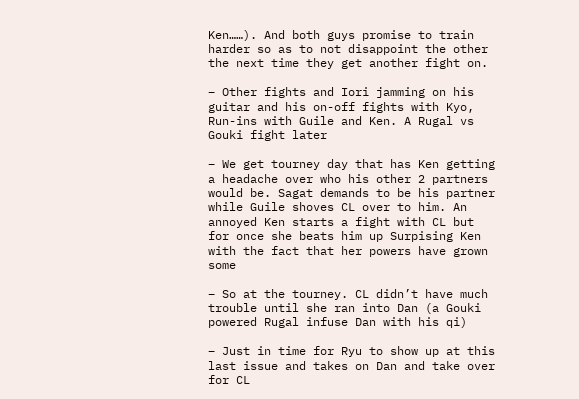Ken……). And both guys promise to train harder so as to not disappoint the other the next time they get another fight on.

– Other fights and Iori jamming on his guitar and his on-off fights with Kyo,  Run-ins with Guile and Ken. A Rugal vs Gouki fight later

– We get tourney day that has Ken getting a headache over who his other 2 partners would be. Sagat demands to be his partner while Guile shoves CL over to him. An annoyed Ken starts a fight with CL but for once she beats him up Surpising Ken with the fact that her powers have grown some

– So at the tourney. CL didn’t have much trouble until she ran into Dan (a Gouki powered Rugal infuse Dan with his qi)

– Just in time for Ryu to show up at this last issue and takes on Dan and take over for CL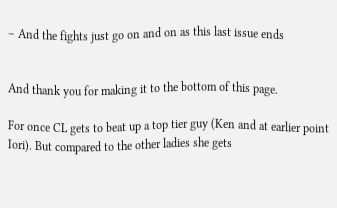– And the fights just go on and on as this last issue ends


And thank you for making it to the bottom of this page.

For once CL gets to beat up a top tier guy (Ken and at earlier point Iori). But compared to the other ladies she gets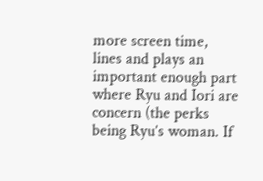more screen time, lines and plays an important enough part where Ryu and Iori are concern (the perks being Ryu’s woman. If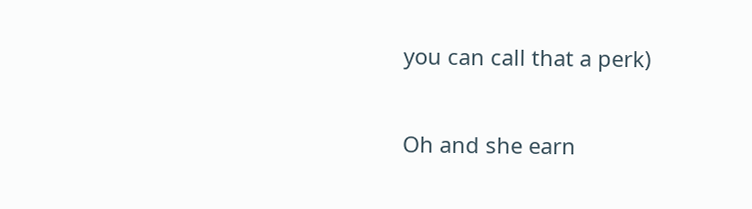you can call that a perk)

Oh and she earn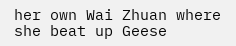her own Wai Zhuan where she beat up Geese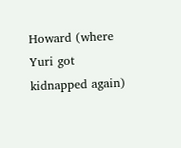Howard (where Yuri got kidnapped again)